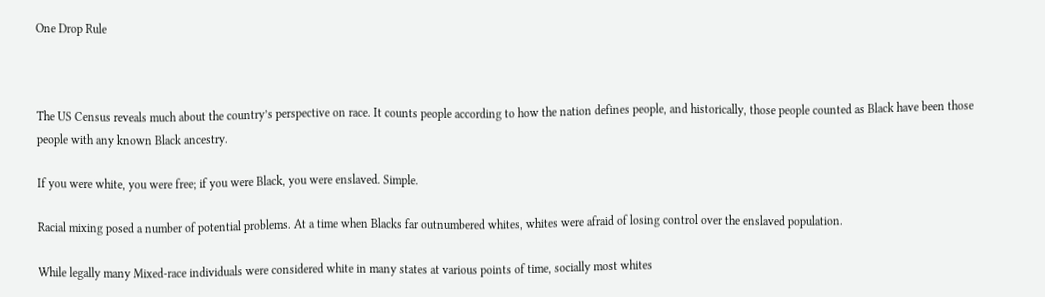One Drop Rule



The US Census reveals much about the country’s perspective on race. It counts people according to how the nation defines people, and historically, those people counted as Black have been those people with any known Black ancestry.

If you were white, you were free; if you were Black, you were enslaved. Simple.

Racial mixing posed a number of potential problems. At a time when Blacks far outnumbered whites, whites were afraid of losing control over the enslaved population.

While legally many Mixed-race individuals were considered white in many states at various points of time, socially most whites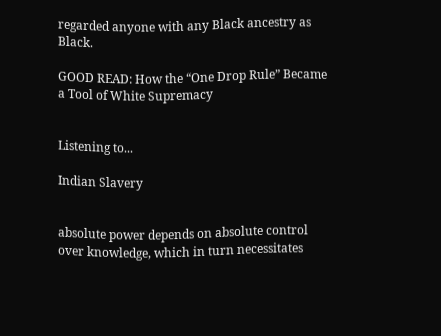regarded anyone with any Black ancestry as Black.

GOOD READ: How the “One Drop Rule” Became a Tool of White Supremacy


Listening to...

Indian Slavery


absolute power depends on absolute control over knowledge, which in turn necessitates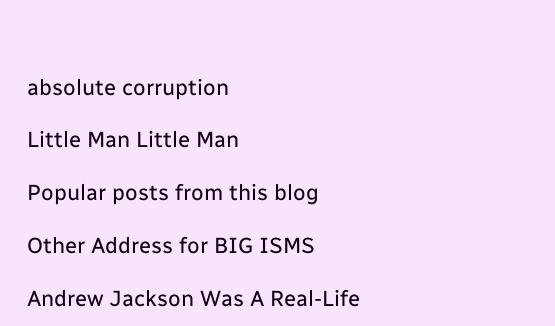absolute corruption

Little Man Little Man

Popular posts from this blog

Other Address for BIG ISMS

Andrew Jackson Was A Real-Life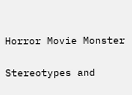Horror Movie Monster

Stereotypes and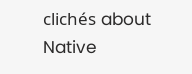clichés about Native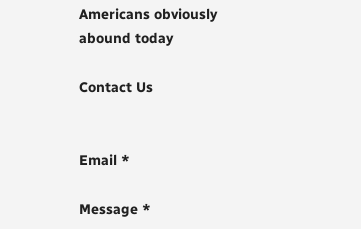Americans obviously abound today

Contact Us


Email *

Message *